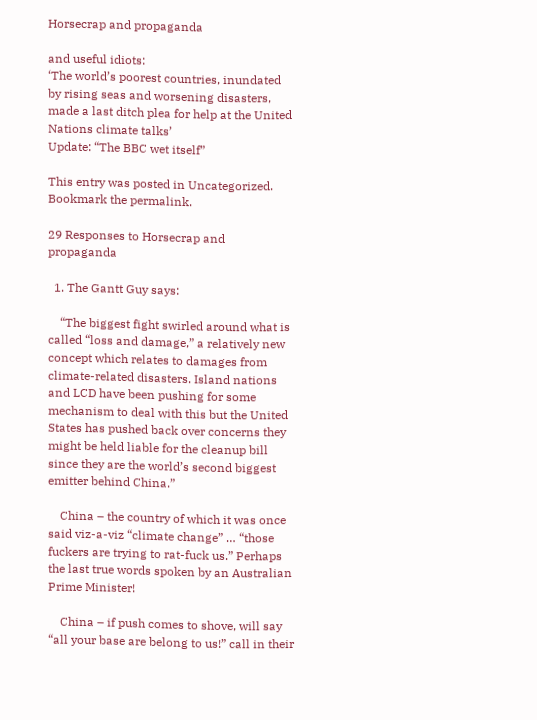Horsecrap and propaganda

and useful idiots:
‘The world’s poorest countries, inundated by rising seas and worsening disasters, made a last ditch plea for help at the United Nations climate talks’
Update: “The BBC wet itself”

This entry was posted in Uncategorized. Bookmark the permalink.

29 Responses to Horsecrap and propaganda

  1. The Gantt Guy says:

    “The biggest fight swirled around what is called “loss and damage,” a relatively new concept which relates to damages from climate-related disasters. Island nations and LCD have been pushing for some mechanism to deal with this but the United States has pushed back over concerns they might be held liable for the cleanup bill since they are the world’s second biggest emitter behind China.”

    China – the country of which it was once said viz-a-viz “climate change” … “those fuckers are trying to rat-fuck us.” Perhaps the last true words spoken by an Australian Prime Minister!

    China – if push comes to shove, will say “all your base are belong to us!” call in their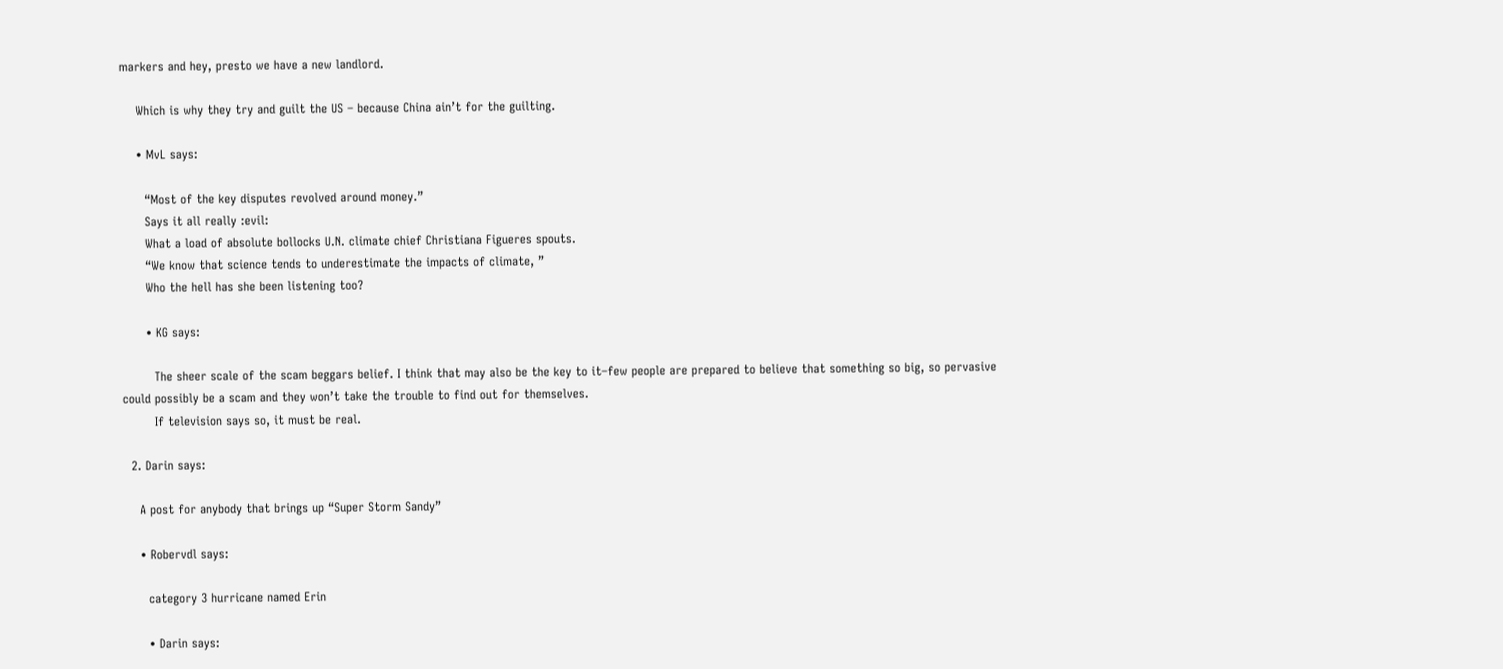markers and hey, presto we have a new landlord.

    Which is why they try and guilt the US – because China ain’t for the guilting.

    • MvL says:

      “Most of the key disputes revolved around money.”
      Says it all really :evil:
      What a load of absolute bollocks U.N. climate chief Christiana Figueres spouts.
      “We know that science tends to underestimate the impacts of climate, ”
      Who the hell has she been listening too?

      • KG says:

        The sheer scale of the scam beggars belief. I think that may also be the key to it–few people are prepared to believe that something so big, so pervasive could possibly be a scam and they won’t take the trouble to find out for themselves.
        If television says so, it must be real.

  2. Darin says:

    A post for anybody that brings up “Super Storm Sandy”

    • Robervdl says:

      category 3 hurricane named Erin

      • Darin says: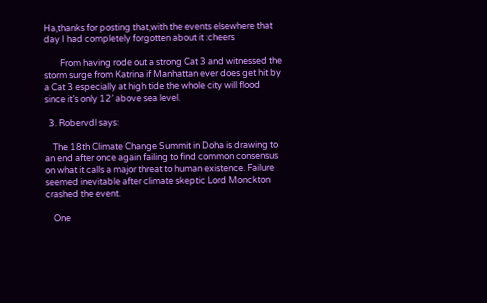Ha,thanks for posting that,with the events elsewhere that day I had completely forgotten about it :cheers

        From having rode out a strong Cat 3 and witnessed the storm surge from Katrina if Manhattan ever does get hit by a Cat 3 especially at high tide the whole city will flood since it’s only 12′ above sea level.

  3. Robervdl says:

    The 18th Climate Change Summit in Doha is drawing to an end after once again failing to find common consensus on what it calls a major threat to human existence. Failure seemed inevitable after climate skeptic Lord Monckton crashed the event.

    One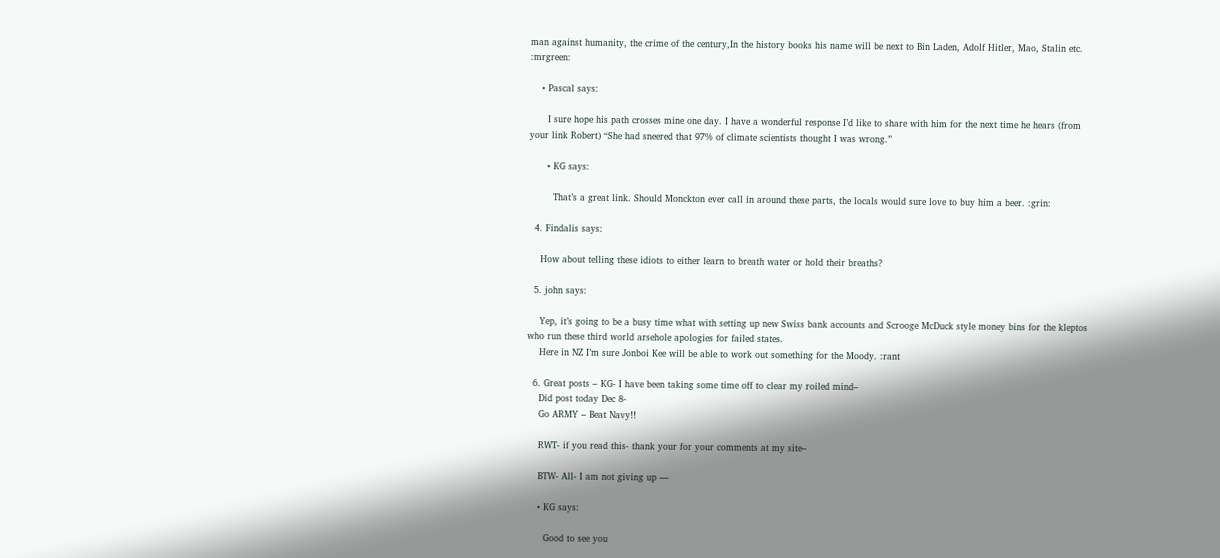man against humanity, the crime of the century,In the history books his name will be next to Bin Laden, Adolf Hitler, Mao, Stalin etc. :mrgreen:

    • Pascal says:

      I sure hope his path crosses mine one day. I have a wonderful response I’d like to share with him for the next time he hears (from your link Robert) “She had sneered that 97% of climate scientists thought I was wrong.”

      • KG says:

        That’s a great link. Should Monckton ever call in around these parts, the locals would sure love to buy him a beer. :grin:

  4. Findalis says:

    How about telling these idiots to either learn to breath water or hold their breaths?

  5. john says:

    Yep, it’s going to be a busy time what with setting up new Swiss bank accounts and Scrooge McDuck style money bins for the kleptos who run these third world arsehole apologies for failed states.
    Here in NZ I’m sure Jonboi Kee will be able to work out something for the Moody. :rant

  6. Great posts – KG- I have been taking some time off to clear my roiled mind–
    Did post today Dec 8-
    Go ARMY – Beat Navy!!

    RWT- if you read this- thank your for your comments at my site–

    BTW- All- I am not giving up —

    • KG says:

      Good to see you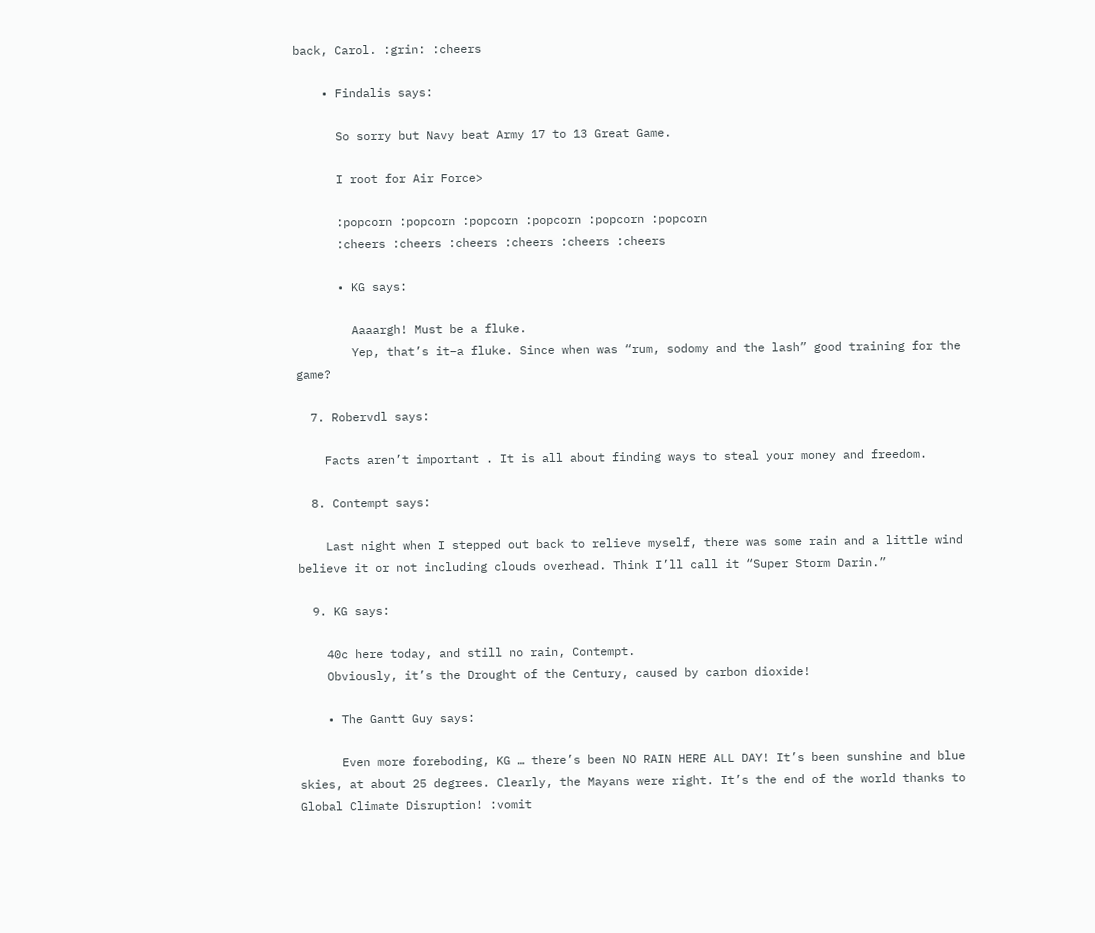back, Carol. :grin: :cheers

    • Findalis says:

      So sorry but Navy beat Army 17 to 13 Great Game.

      I root for Air Force>

      :popcorn :popcorn :popcorn :popcorn :popcorn :popcorn
      :cheers :cheers :cheers :cheers :cheers :cheers

      • KG says:

        Aaaargh! Must be a fluke.
        Yep, that’s it–a fluke. Since when was “rum, sodomy and the lash” good training for the game?

  7. Robervdl says:

    Facts aren’t important . It is all about finding ways to steal your money and freedom.

  8. Contempt says:

    Last night when I stepped out back to relieve myself, there was some rain and a little wind believe it or not including clouds overhead. Think I’ll call it “Super Storm Darin.”

  9. KG says:

    40c here today, and still no rain, Contempt.
    Obviously, it’s the Drought of the Century, caused by carbon dioxide!

    • The Gantt Guy says:

      Even more foreboding, KG … there’s been NO RAIN HERE ALL DAY! It’s been sunshine and blue skies, at about 25 degrees. Clearly, the Mayans were right. It’s the end of the world thanks to Global Climate Disruption! :vomit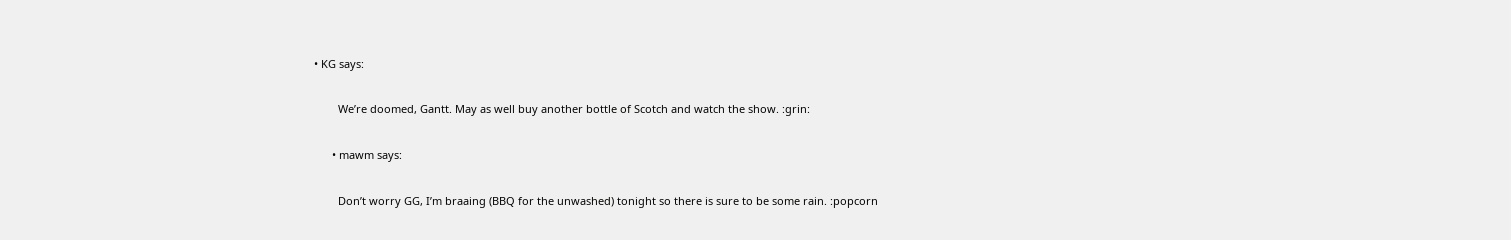• KG says:

        We’re doomed, Gantt. May as well buy another bottle of Scotch and watch the show. :grin:

      • mawm says:

        Don’t worry GG, I’m braaing (BBQ for the unwashed) tonight so there is sure to be some rain. :popcorn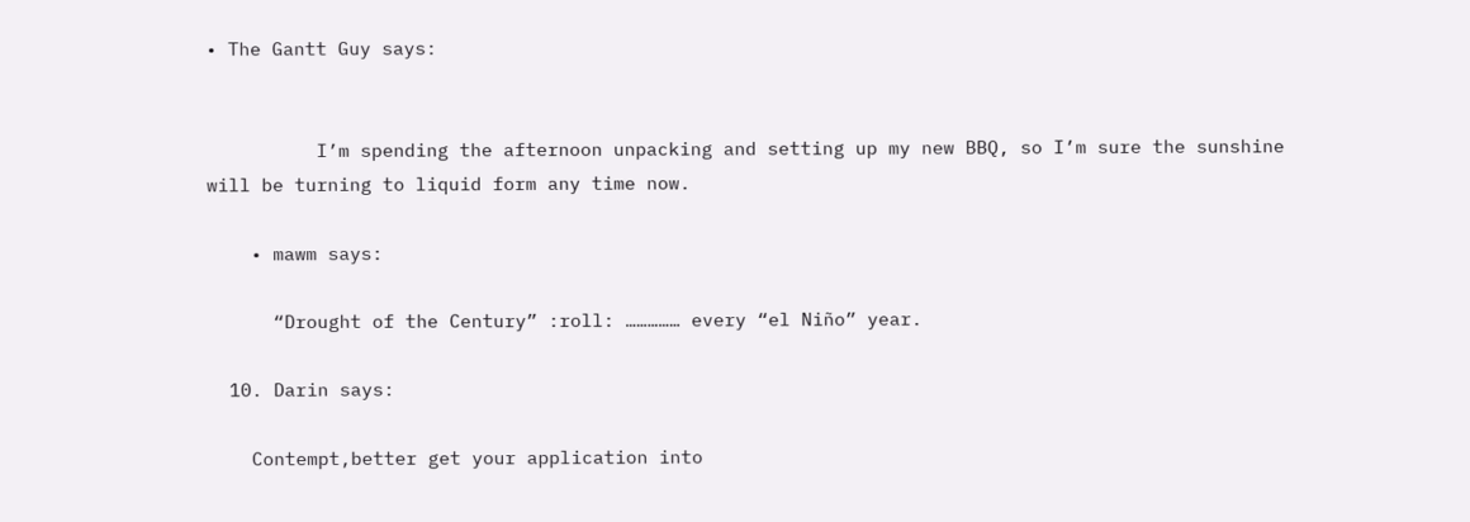• The Gantt Guy says:


          I’m spending the afternoon unpacking and setting up my new BBQ, so I’m sure the sunshine will be turning to liquid form any time now.

    • mawm says:

      “Drought of the Century” :roll: …………… every “el Niño” year.

  10. Darin says:

    Contempt,better get your application into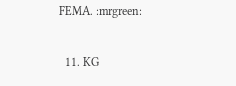FEMA. :mrgreen:

  11. KG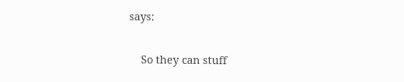says:

    So they can stuff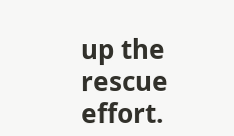up the rescue effort.